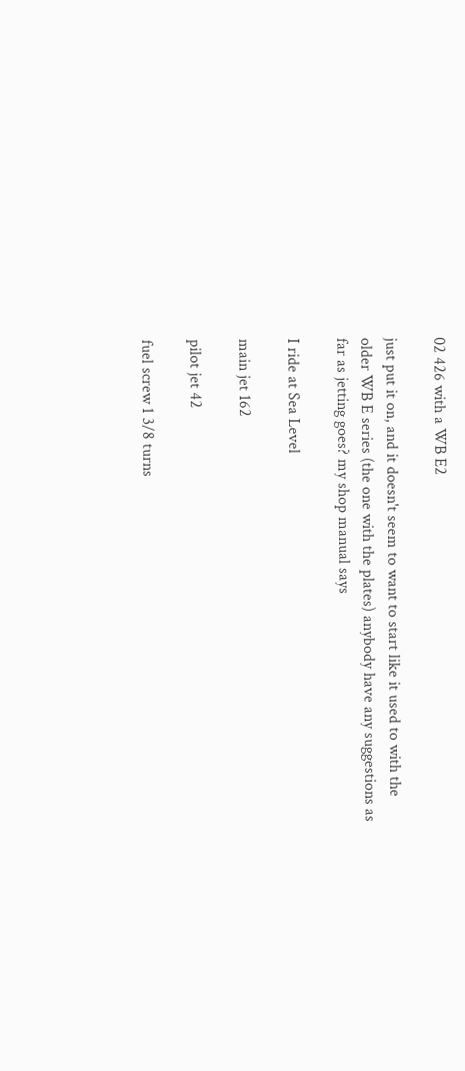02 426 with a WB E2

just put it on, and it doesn't seem to want to start like it used to with the older WB E series (the one with the plates) anybody have any suggestions as far as jetting goes? my shop manual says

I ride at Sea Level

main jet 162

pilot jet 42

fuel screw 1 3/8 turns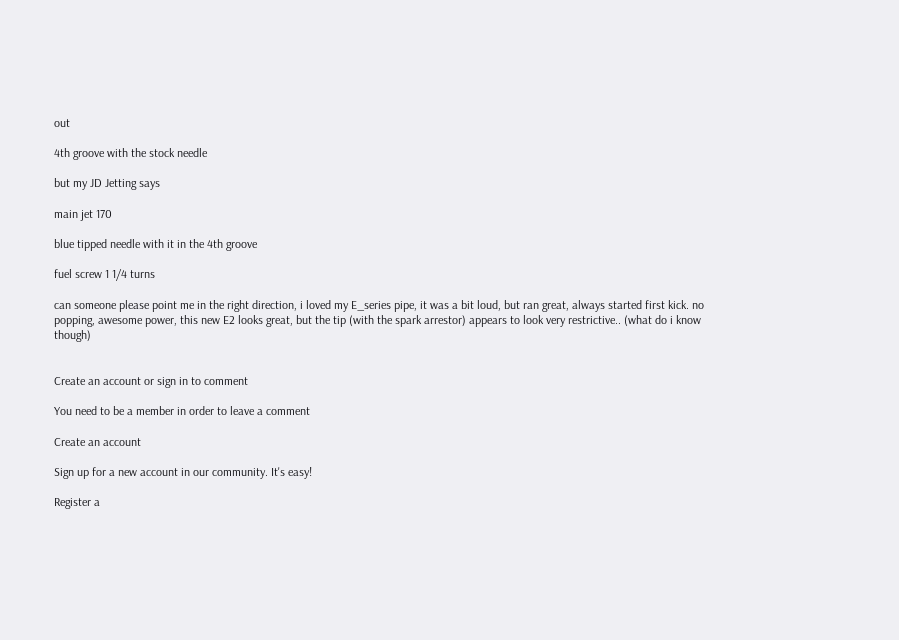out

4th groove with the stock needle

but my JD Jetting says

main jet 170

blue tipped needle with it in the 4th groove

fuel screw 1 1/4 turns

can someone please point me in the right direction, i loved my E_series pipe, it was a bit loud, but ran great, always started first kick. no popping, awesome power, this new E2 looks great, but the tip (with the spark arrestor) appears to look very restrictive.. (what do i know though)


Create an account or sign in to comment

You need to be a member in order to leave a comment

Create an account

Sign up for a new account in our community. It's easy!

Register a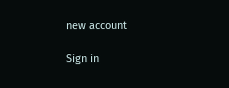new account

Sign in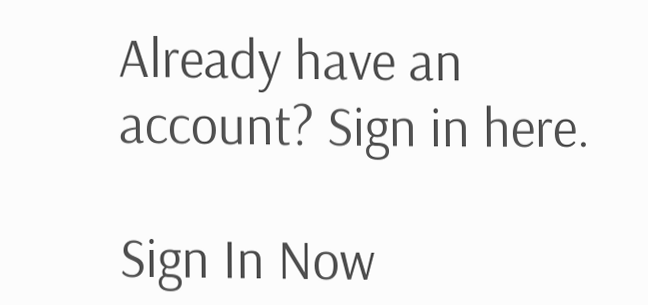Already have an account? Sign in here.

Sign In Now